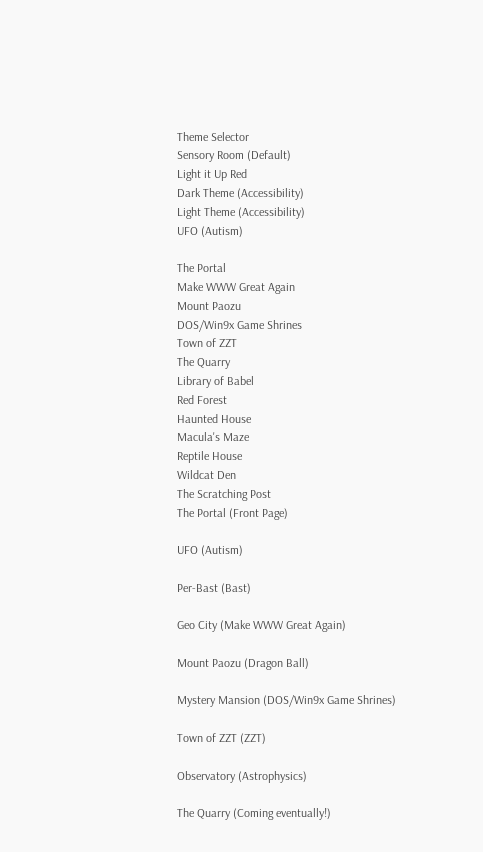Theme Selector
Sensory Room (Default)
Light it Up Red
Dark Theme (Accessibility)
Light Theme (Accessibility)
UFO (Autism)

The Portal
Make WWW Great Again
Mount Paozu
DOS/Win9x Game Shrines
Town of ZZT
The Quarry
Library of Babel
Red Forest
Haunted House
Macula's Maze
Reptile House
Wildcat Den
The Scratching Post
The Portal (Front Page)

UFO (Autism)

Per-Bast (Bast)

Geo City (Make WWW Great Again)

Mount Paozu (Dragon Ball)

Mystery Mansion (DOS/Win9x Game Shrines)

Town of ZZT (ZZT)

Observatory (Astrophysics)

The Quarry (Coming eventually!)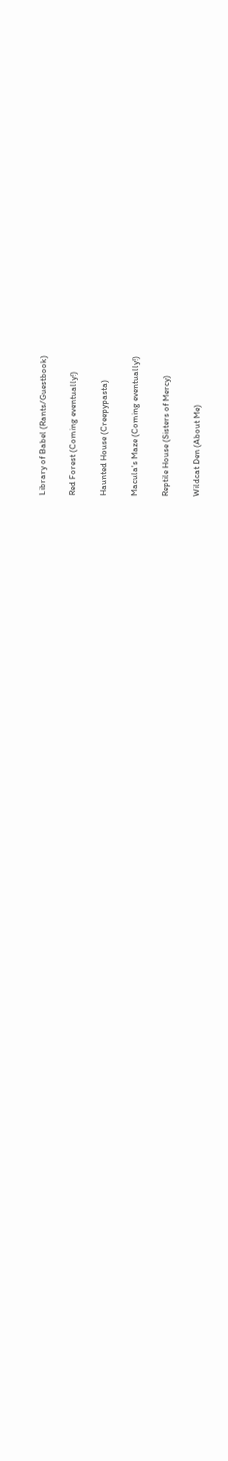Library of Babel (Rants/Guestbook)

Red Forest (Coming eventually!)

Haunted House (Creepypasta)

Macula's Maze (Coming eventually!)

Reptile House (Sisters of Mercy)

Wildcat Den (About Me)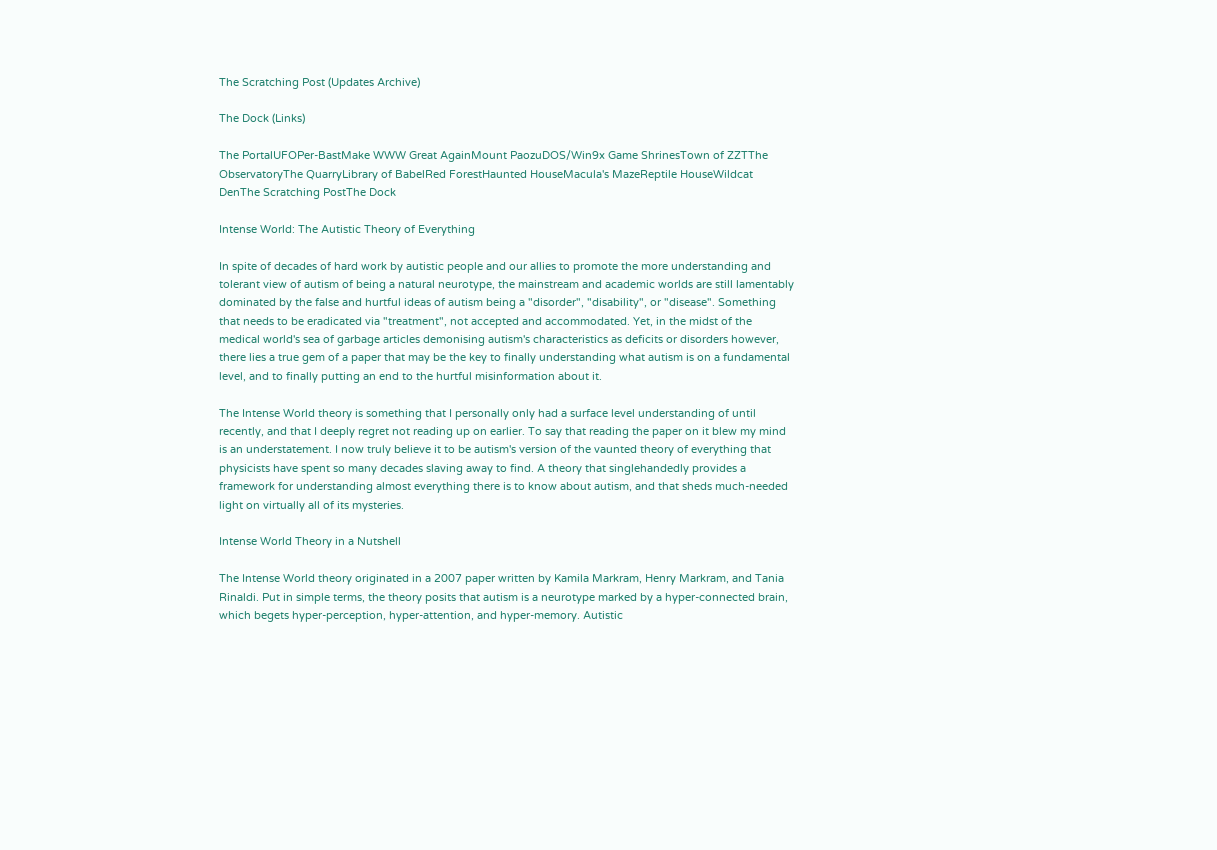The Scratching Post (Updates Archive)

The Dock (Links)

The PortalUFOPer-BastMake WWW Great AgainMount PaozuDOS/Win9x Game ShrinesTown of ZZTThe ObservatoryThe QuarryLibrary of BabelRed ForestHaunted HouseMacula's MazeReptile HouseWildcat DenThe Scratching PostThe Dock

Intense World: The Autistic Theory of Everything

In spite of decades of hard work by autistic people and our allies to promote the more understanding and tolerant view of autism of being a natural neurotype, the mainstream and academic worlds are still lamentably dominated by the false and hurtful ideas of autism being a "disorder", "disability", or "disease". Something that needs to be eradicated via "treatment", not accepted and accommodated. Yet, in the midst of the medical world's sea of garbage articles demonising autism's characteristics as deficits or disorders however, there lies a true gem of a paper that may be the key to finally understanding what autism is on a fundamental level, and to finally putting an end to the hurtful misinformation about it.

The Intense World theory is something that I personally only had a surface level understanding of until recently, and that I deeply regret not reading up on earlier. To say that reading the paper on it blew my mind is an understatement. I now truly believe it to be autism's version of the vaunted theory of everything that physicists have spent so many decades slaving away to find. A theory that singlehandedly provides a framework for understanding almost everything there is to know about autism, and that sheds much-needed light on virtually all of its mysteries.

Intense World Theory in a Nutshell

The Intense World theory originated in a 2007 paper written by Kamila Markram, Henry Markram, and Tania Rinaldi. Put in simple terms, the theory posits that autism is a neurotype marked by a hyper-connected brain, which begets hyper-perception, hyper-attention, and hyper-memory. Autistic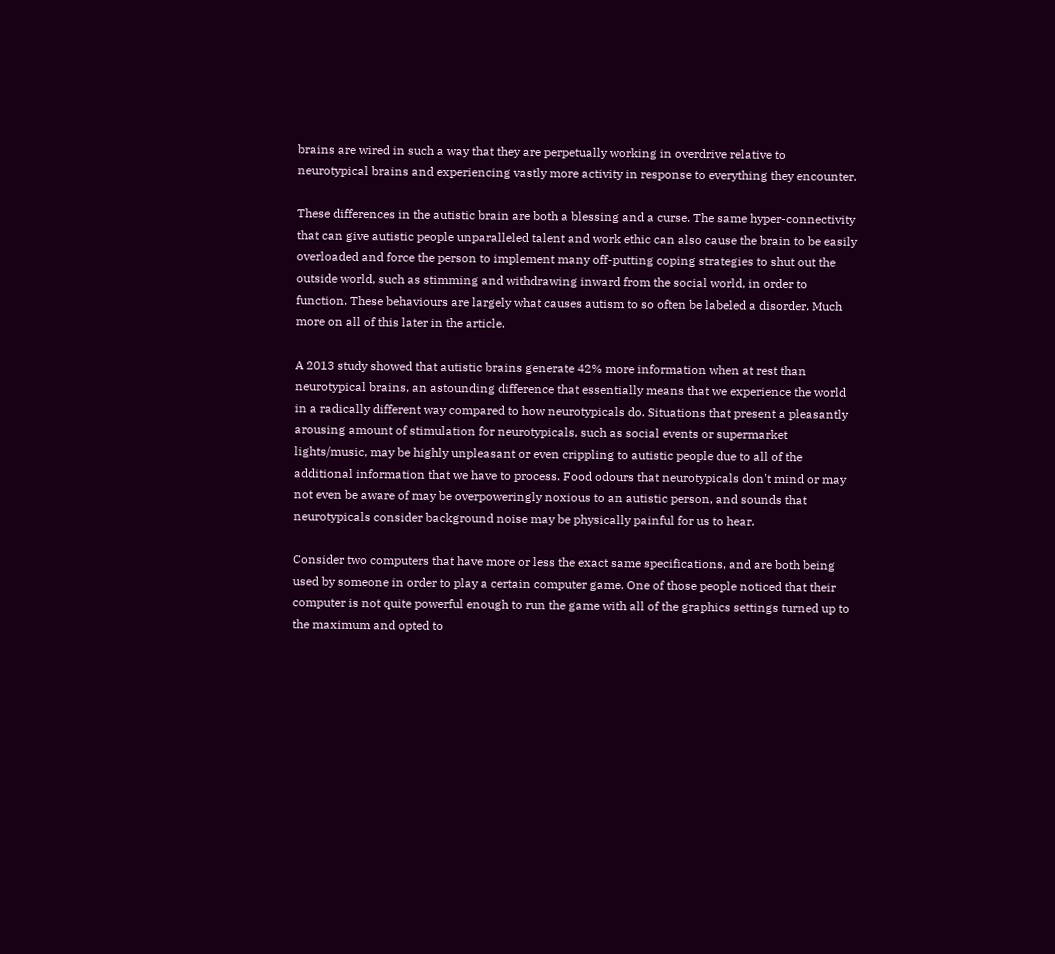brains are wired in such a way that they are perpetually working in overdrive relative to neurotypical brains and experiencing vastly more activity in response to everything they encounter.

These differences in the autistic brain are both a blessing and a curse. The same hyper-connectivity that can give autistic people unparalleled talent and work ethic can also cause the brain to be easily overloaded and force the person to implement many off-putting coping strategies to shut out the outside world, such as stimming and withdrawing inward from the social world, in order to function. These behaviours are largely what causes autism to so often be labeled a disorder. Much more on all of this later in the article.

A 2013 study showed that autistic brains generate 42% more information when at rest than neurotypical brains, an astounding difference that essentially means that we experience the world in a radically different way compared to how neurotypicals do. Situations that present a pleasantly arousing amount of stimulation for neurotypicals, such as social events or supermarket lights/music, may be highly unpleasant or even crippling to autistic people due to all of the additional information that we have to process. Food odours that neurotypicals don't mind or may not even be aware of may be overpoweringly noxious to an autistic person, and sounds that neurotypicals consider background noise may be physically painful for us to hear.

Consider two computers that have more or less the exact same specifications, and are both being used by someone in order to play a certain computer game. One of those people noticed that their computer is not quite powerful enough to run the game with all of the graphics settings turned up to the maximum and opted to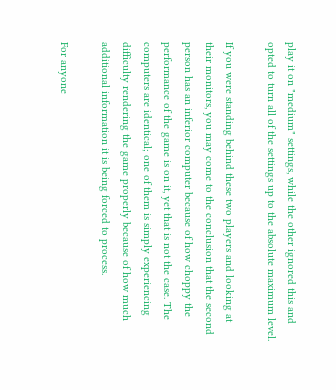play it on "medium" settings, while the other ignored this and opted to turn all of the settings up to the absolute maximum level.

If you were standing behind these two players and looking at their monitors, you may come to the conclusion that the second person has an inferior computer because of how choppy the performance of the game is on it, yet that is not the case. The computers are identical; one of them is simply experiencing difficulty rendering the game properly because of how much additional information it is being forced to process.

For anyone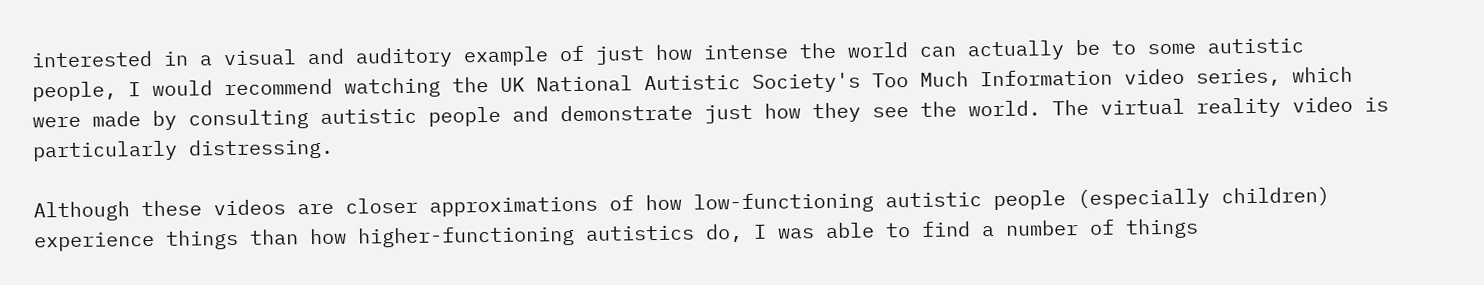interested in a visual and auditory example of just how intense the world can actually be to some autistic people, I would recommend watching the UK National Autistic Society's Too Much Information video series, which were made by consulting autistic people and demonstrate just how they see the world. The virtual reality video is particularly distressing.

Although these videos are closer approximations of how low-functioning autistic people (especially children) experience things than how higher-functioning autistics do, I was able to find a number of things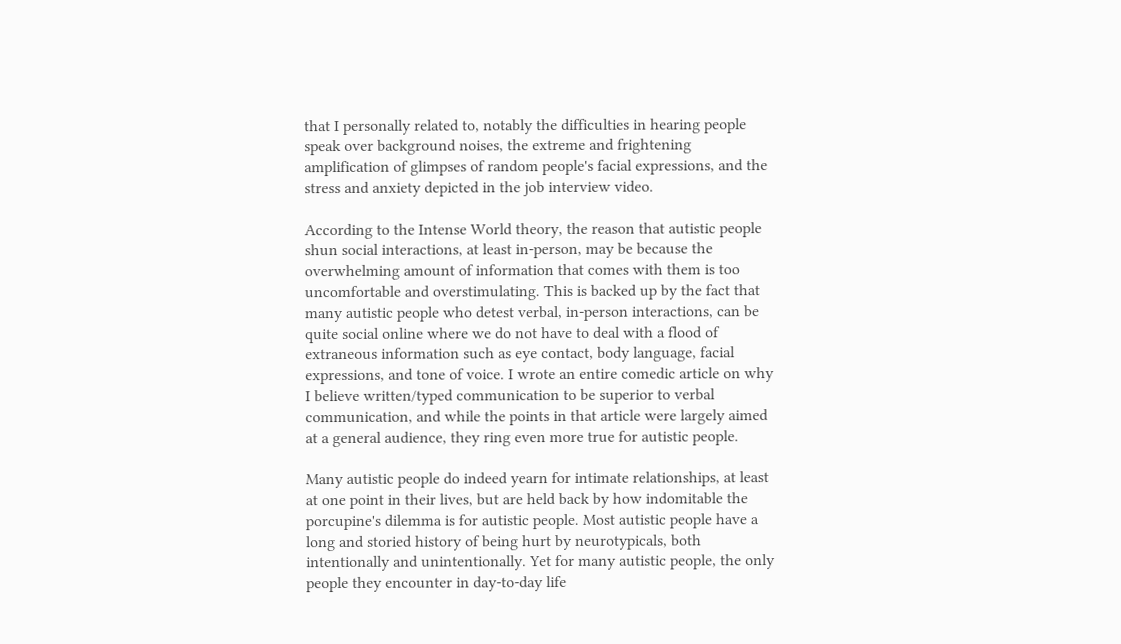that I personally related to, notably the difficulties in hearing people speak over background noises, the extreme and frightening amplification of glimpses of random people's facial expressions, and the stress and anxiety depicted in the job interview video.

According to the Intense World theory, the reason that autistic people shun social interactions, at least in-person, may be because the overwhelming amount of information that comes with them is too uncomfortable and overstimulating. This is backed up by the fact that many autistic people who detest verbal, in-person interactions, can be quite social online where we do not have to deal with a flood of extraneous information such as eye contact, body language, facial expressions, and tone of voice. I wrote an entire comedic article on why I believe written/typed communication to be superior to verbal communication, and while the points in that article were largely aimed at a general audience, they ring even more true for autistic people.

Many autistic people do indeed yearn for intimate relationships, at least at one point in their lives, but are held back by how indomitable the porcupine's dilemma is for autistic people. Most autistic people have a long and storied history of being hurt by neurotypicals, both intentionally and unintentionally. Yet for many autistic people, the only people they encounter in day-to-day life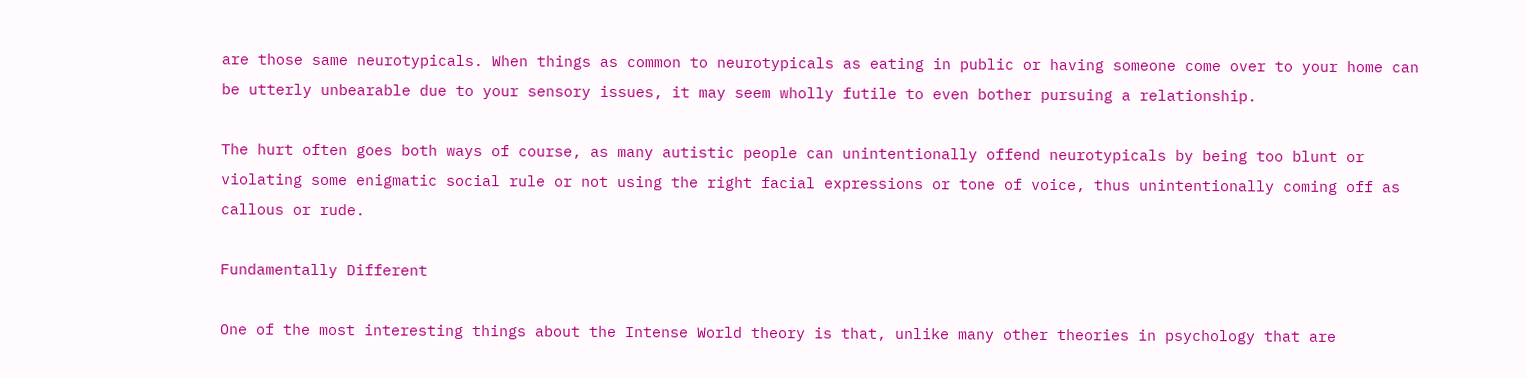are those same neurotypicals. When things as common to neurotypicals as eating in public or having someone come over to your home can be utterly unbearable due to your sensory issues, it may seem wholly futile to even bother pursuing a relationship.

The hurt often goes both ways of course, as many autistic people can unintentionally offend neurotypicals by being too blunt or violating some enigmatic social rule or not using the right facial expressions or tone of voice, thus unintentionally coming off as callous or rude.

Fundamentally Different

One of the most interesting things about the Intense World theory is that, unlike many other theories in psychology that are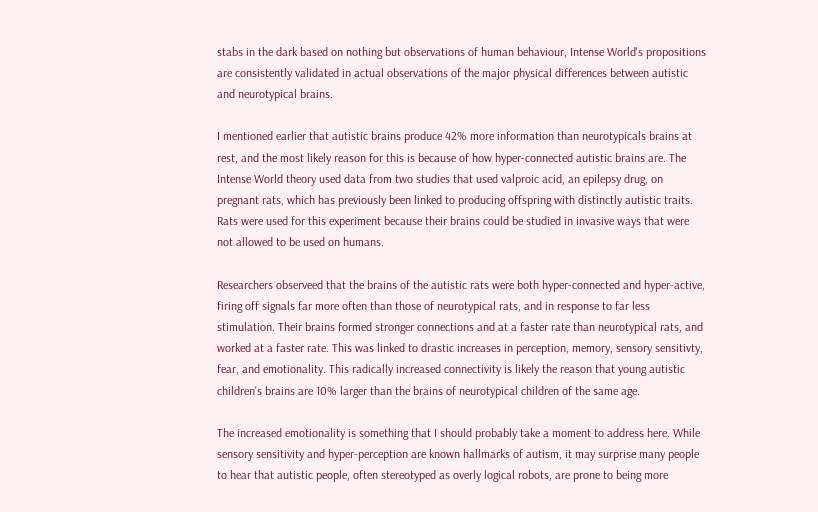stabs in the dark based on nothing but observations of human behaviour, Intense World's propositions are consistently validated in actual observations of the major physical differences between autistic and neurotypical brains.

I mentioned earlier that autistic brains produce 42% more information than neurotypicals brains at rest, and the most likely reason for this is because of how hyper-connected autistic brains are. The Intense World theory used data from two studies that used valproic acid, an epilepsy drug, on pregnant rats, which has previously been linked to producing offspring with distinctly autistic traits. Rats were used for this experiment because their brains could be studied in invasive ways that were not allowed to be used on humans.

Researchers observeed that the brains of the autistic rats were both hyper-connected and hyper-active, firing off signals far more often than those of neurotypical rats, and in response to far less stimulation. Their brains formed stronger connections and at a faster rate than neurotypical rats, and worked at a faster rate. This was linked to drastic increases in perception, memory, sensory sensitivty, fear, and emotionality. This radically increased connectivity is likely the reason that young autistic children's brains are 10% larger than the brains of neurotypical children of the same age.

The increased emotionality is something that I should probably take a moment to address here. While sensory sensitivity and hyper-perception are known hallmarks of autism, it may surprise many people to hear that autistic people, often stereotyped as overly logical robots, are prone to being more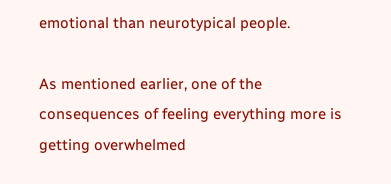emotional than neurotypical people.

As mentioned earlier, one of the consequences of feeling everything more is getting overwhelmed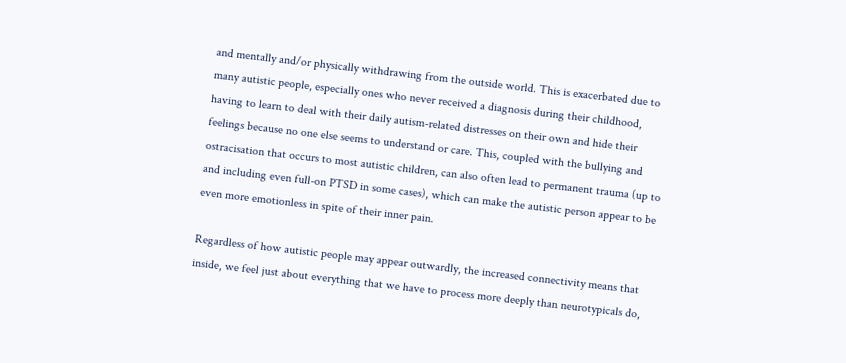and mentally and/or physically withdrawing from the outside world. This is exacerbated due to many autistic people, especially ones who never received a diagnosis during their childhood, having to learn to deal with their daily autism-related distresses on their own and hide their feelings because no one else seems to understand or care. This, coupled with the bullying and ostracisation that occurs to most autistic children, can also often lead to permanent trauma (up to and including even full-on PTSD in some cases), which can make the autistic person appear to be even more emotionless in spite of their inner pain.

Regardless of how autistic people may appear outwardly, the increased connectivity means that inside, we feel just about everything that we have to process more deeply than neurotypicals do,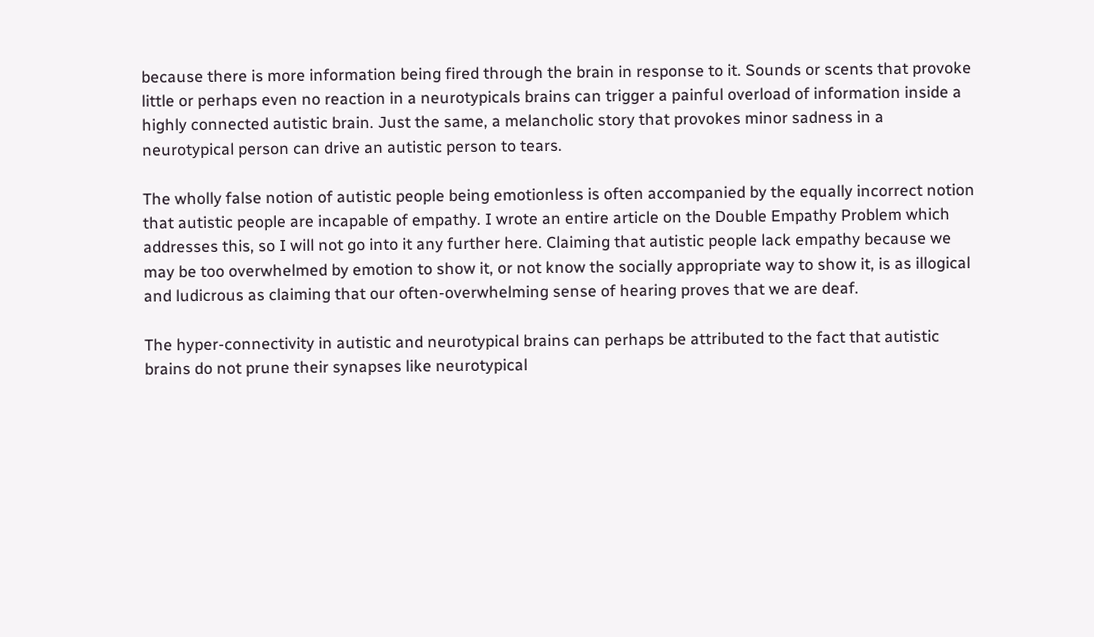because there is more information being fired through the brain in response to it. Sounds or scents that provoke little or perhaps even no reaction in a neurotypicals brains can trigger a painful overload of information inside a highly connected autistic brain. Just the same, a melancholic story that provokes minor sadness in a neurotypical person can drive an autistic person to tears.

The wholly false notion of autistic people being emotionless is often accompanied by the equally incorrect notion that autistic people are incapable of empathy. I wrote an entire article on the Double Empathy Problem which addresses this, so I will not go into it any further here. Claiming that autistic people lack empathy because we may be too overwhelmed by emotion to show it, or not know the socially appropriate way to show it, is as illogical and ludicrous as claiming that our often-overwhelming sense of hearing proves that we are deaf.

The hyper-connectivity in autistic and neurotypical brains can perhaps be attributed to the fact that autistic brains do not prune their synapses like neurotypical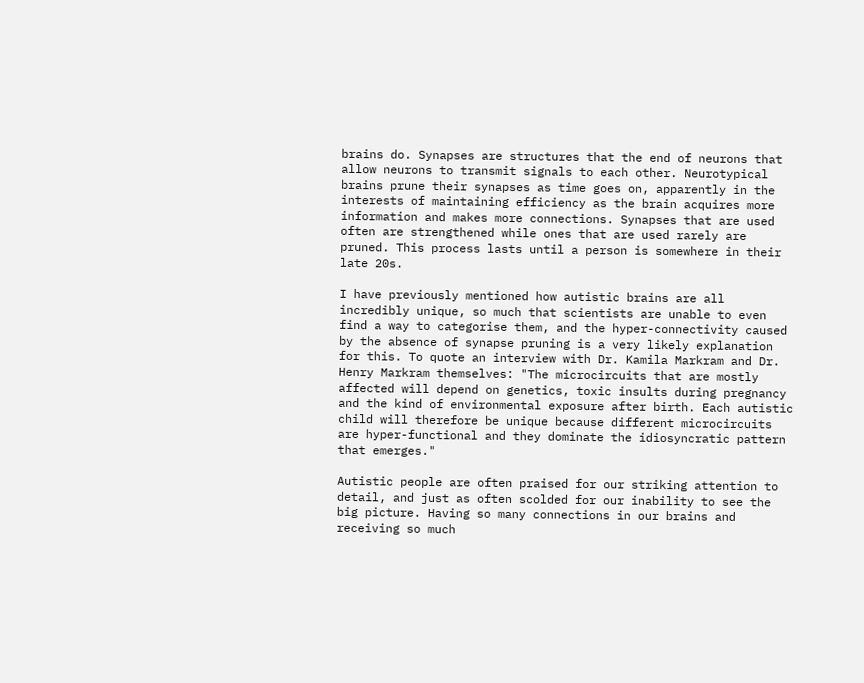brains do. Synapses are structures that the end of neurons that allow neurons to transmit signals to each other. Neurotypical brains prune their synapses as time goes on, apparently in the interests of maintaining efficiency as the brain acquires more information and makes more connections. Synapses that are used often are strengthened while ones that are used rarely are pruned. This process lasts until a person is somewhere in their late 20s.

I have previously mentioned how autistic brains are all incredibly unique, so much that scientists are unable to even find a way to categorise them, and the hyper-connectivity caused by the absence of synapse pruning is a very likely explanation for this. To quote an interview with Dr. Kamila Markram and Dr. Henry Markram themselves: "The microcircuits that are mostly affected will depend on genetics, toxic insults during pregnancy and the kind of environmental exposure after birth. Each autistic child will therefore be unique because different microcircuits are hyper-functional and they dominate the idiosyncratic pattern that emerges."

Autistic people are often praised for our striking attention to detail, and just as often scolded for our inability to see the big picture. Having so many connections in our brains and receiving so much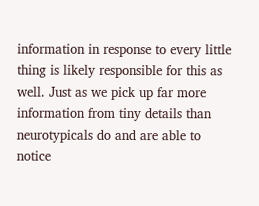information in response to every little thing is likely responsible for this as well. Just as we pick up far more information from tiny details than neurotypicals do and are able to notice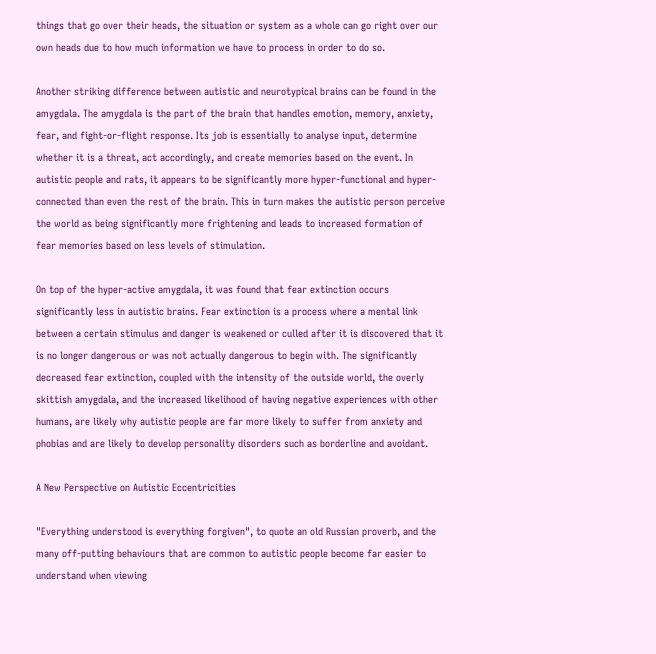things that go over their heads, the situation or system as a whole can go right over our own heads due to how much information we have to process in order to do so.

Another striking difference between autistic and neurotypical brains can be found in the amygdala. The amygdala is the part of the brain that handles emotion, memory, anxiety, fear, and fight-or-flight response. Its job is essentially to analyse input, determine whether it is a threat, act accordingly, and create memories based on the event. In autistic people and rats, it appears to be significantly more hyper-functional and hyper-connected than even the rest of the brain. This in turn makes the autistic person perceive the world as being significantly more frightening and leads to increased formation of fear memories based on less levels of stimulation.

On top of the hyper-active amygdala, it was found that fear extinction occurs significantly less in autistic brains. Fear extinction is a process where a mental link between a certain stimulus and danger is weakened or culled after it is discovered that it is no longer dangerous or was not actually dangerous to begin with. The significantly decreased fear extinction, coupled with the intensity of the outside world, the overly skittish amygdala, and the increased likelihood of having negative experiences with other humans, are likely why autistic people are far more likely to suffer from anxiety and phobias and are likely to develop personality disorders such as borderline and avoidant.

A New Perspective on Autistic Eccentricities

"Everything understood is everything forgiven", to quote an old Russian proverb, and the many off-putting behaviours that are common to autistic people become far easier to understand when viewing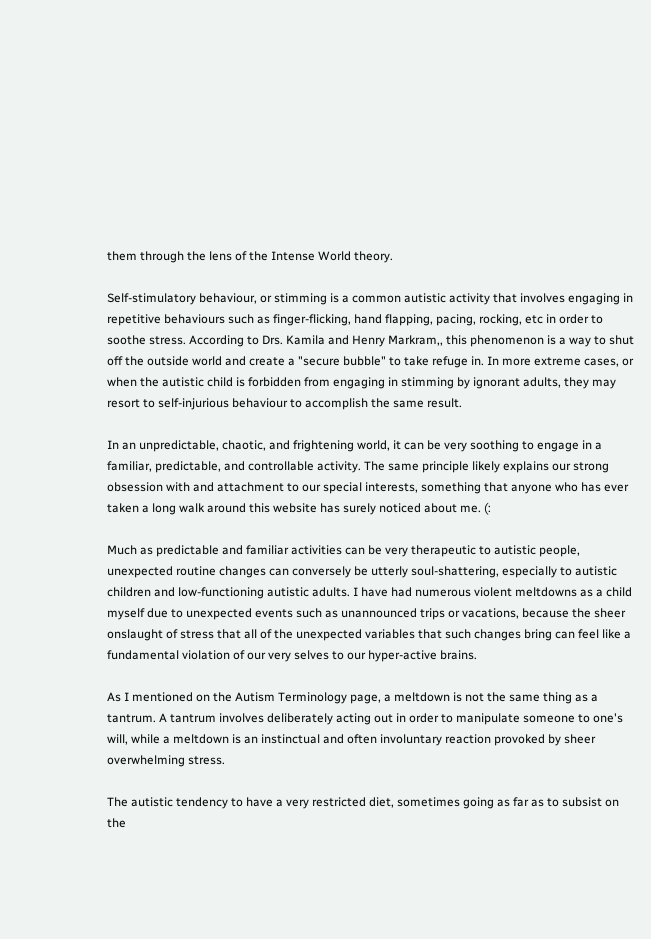them through the lens of the Intense World theory.

Self-stimulatory behaviour, or stimming is a common autistic activity that involves engaging in repetitive behaviours such as finger-flicking, hand flapping, pacing, rocking, etc in order to soothe stress. According to Drs. Kamila and Henry Markram,, this phenomenon is a way to shut off the outside world and create a "secure bubble" to take refuge in. In more extreme cases, or when the autistic child is forbidden from engaging in stimming by ignorant adults, they may resort to self-injurious behaviour to accomplish the same result.

In an unpredictable, chaotic, and frightening world, it can be very soothing to engage in a familiar, predictable, and controllable activity. The same principle likely explains our strong obsession with and attachment to our special interests, something that anyone who has ever taken a long walk around this website has surely noticed about me. (:

Much as predictable and familiar activities can be very therapeutic to autistic people, unexpected routine changes can conversely be utterly soul-shattering, especially to autistic children and low-functioning autistic adults. I have had numerous violent meltdowns as a child myself due to unexpected events such as unannounced trips or vacations, because the sheer onslaught of stress that all of the unexpected variables that such changes bring can feel like a fundamental violation of our very selves to our hyper-active brains.

As I mentioned on the Autism Terminology page, a meltdown is not the same thing as a tantrum. A tantrum involves deliberately acting out in order to manipulate someone to one's will, while a meltdown is an instinctual and often involuntary reaction provoked by sheer overwhelming stress.

The autistic tendency to have a very restricted diet, sometimes going as far as to subsist on the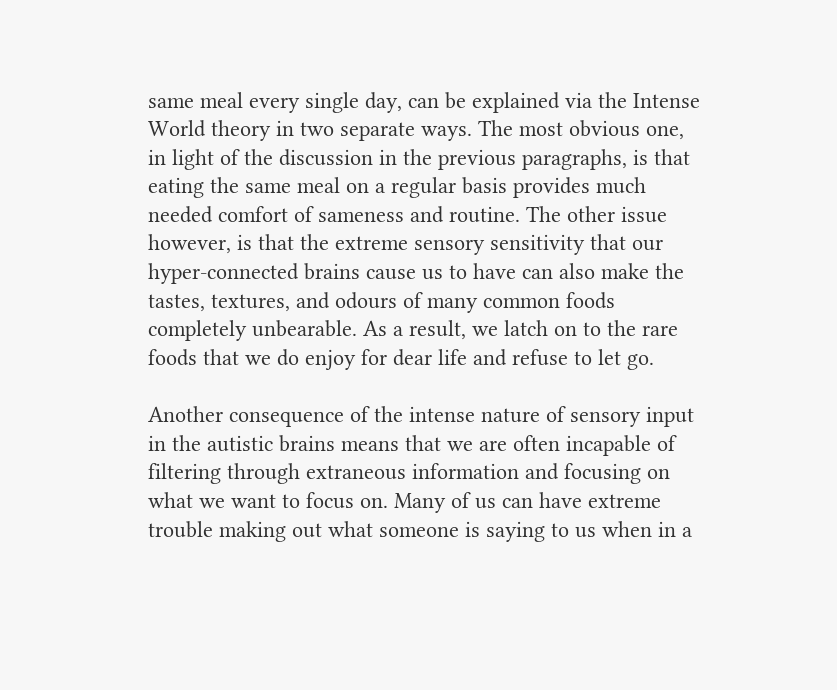same meal every single day, can be explained via the Intense World theory in two separate ways. The most obvious one, in light of the discussion in the previous paragraphs, is that eating the same meal on a regular basis provides much needed comfort of sameness and routine. The other issue however, is that the extreme sensory sensitivity that our hyper-connected brains cause us to have can also make the tastes, textures, and odours of many common foods completely unbearable. As a result, we latch on to the rare foods that we do enjoy for dear life and refuse to let go.

Another consequence of the intense nature of sensory input in the autistic brains means that we are often incapable of filtering through extraneous information and focusing on what we want to focus on. Many of us can have extreme trouble making out what someone is saying to us when in a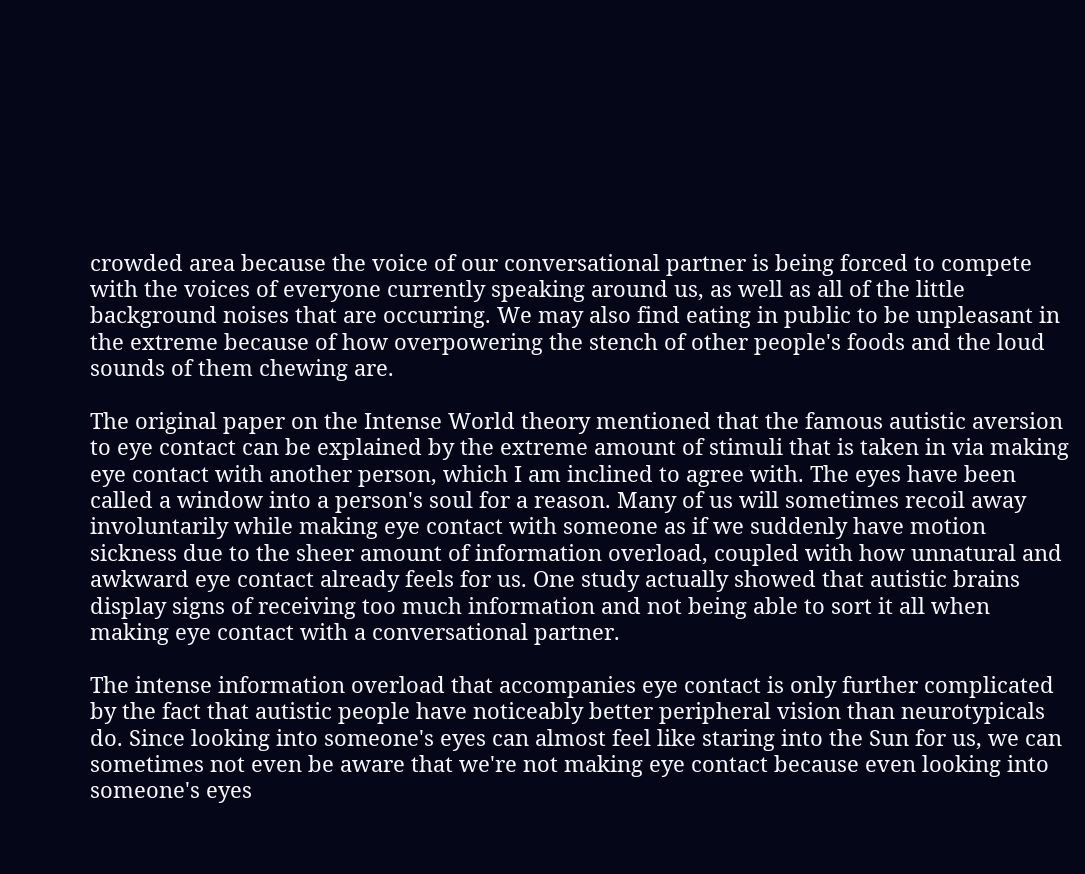crowded area because the voice of our conversational partner is being forced to compete with the voices of everyone currently speaking around us, as well as all of the little background noises that are occurring. We may also find eating in public to be unpleasant in the extreme because of how overpowering the stench of other people's foods and the loud sounds of them chewing are.

The original paper on the Intense World theory mentioned that the famous autistic aversion to eye contact can be explained by the extreme amount of stimuli that is taken in via making eye contact with another person, which I am inclined to agree with. The eyes have been called a window into a person's soul for a reason. Many of us will sometimes recoil away involuntarily while making eye contact with someone as if we suddenly have motion sickness due to the sheer amount of information overload, coupled with how unnatural and awkward eye contact already feels for us. One study actually showed that autistic brains display signs of receiving too much information and not being able to sort it all when making eye contact with a conversational partner.

The intense information overload that accompanies eye contact is only further complicated by the fact that autistic people have noticeably better peripheral vision than neurotypicals do. Since looking into someone's eyes can almost feel like staring into the Sun for us, we can sometimes not even be aware that we're not making eye contact because even looking into someone's eyes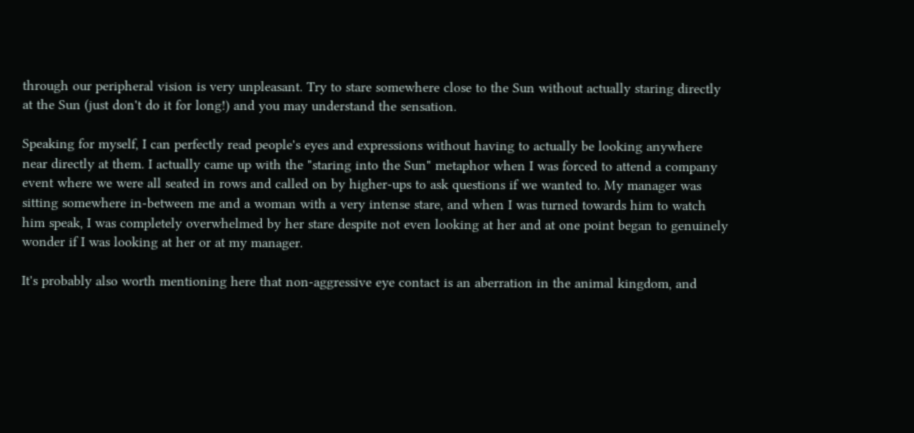through our peripheral vision is very unpleasant. Try to stare somewhere close to the Sun without actually staring directly at the Sun (just don't do it for long!) and you may understand the sensation.

Speaking for myself, I can perfectly read people's eyes and expressions without having to actually be looking anywhere near directly at them. I actually came up with the "staring into the Sun" metaphor when I was forced to attend a company event where we were all seated in rows and called on by higher-ups to ask questions if we wanted to. My manager was sitting somewhere in-between me and a woman with a very intense stare, and when I was turned towards him to watch him speak, I was completely overwhelmed by her stare despite not even looking at her and at one point began to genuinely wonder if I was looking at her or at my manager.

It's probably also worth mentioning here that non-aggressive eye contact is an aberration in the animal kingdom, and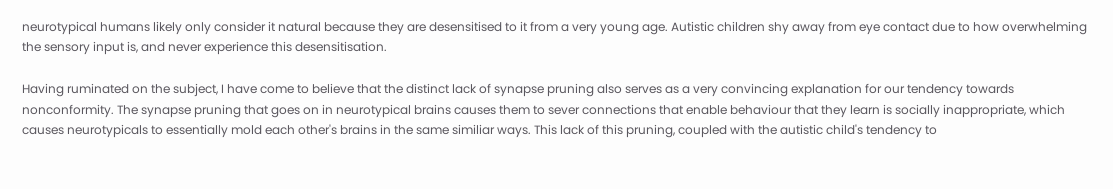neurotypical humans likely only consider it natural because they are desensitised to it from a very young age. Autistic children shy away from eye contact due to how overwhelming the sensory input is, and never experience this desensitisation.

Having ruminated on the subject, I have come to believe that the distinct lack of synapse pruning also serves as a very convincing explanation for our tendency towards nonconformity. The synapse pruning that goes on in neurotypical brains causes them to sever connections that enable behaviour that they learn is socially inappropriate, which causes neurotypicals to essentially mold each other's brains in the same similiar ways. This lack of this pruning, coupled with the autistic child's tendency to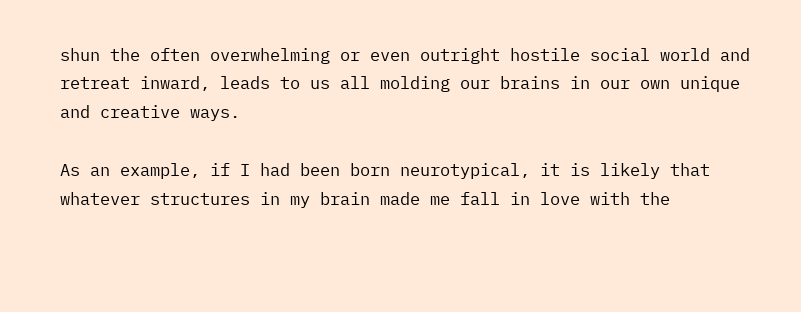shun the often overwhelming or even outright hostile social world and retreat inward, leads to us all molding our brains in our own unique and creative ways.

As an example, if I had been born neurotypical, it is likely that whatever structures in my brain made me fall in love with the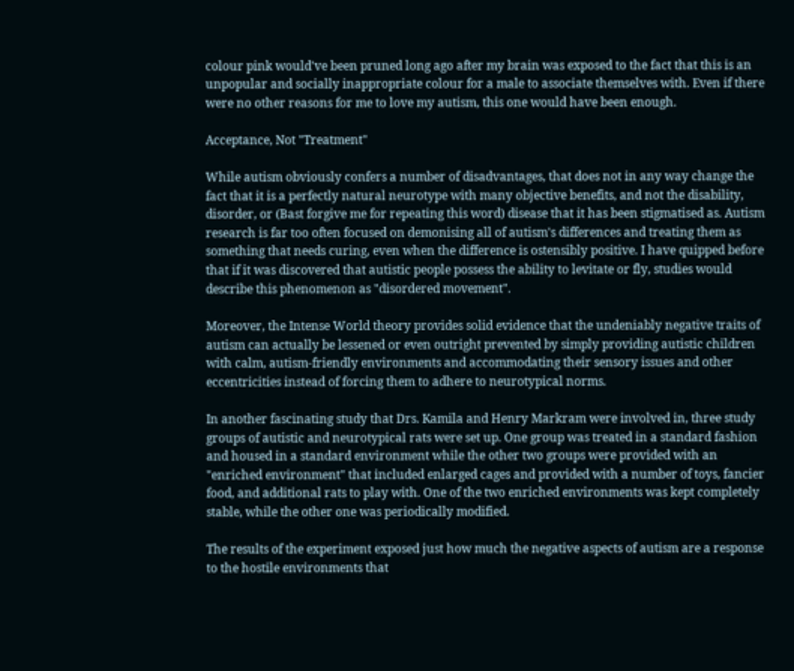colour pink would've been pruned long ago after my brain was exposed to the fact that this is an unpopular and socially inappropriate colour for a male to associate themselves with. Even if there were no other reasons for me to love my autism, this one would have been enough.

Acceptance, Not "Treatment"

While autism obviously confers a number of disadvantages, that does not in any way change the fact that it is a perfectly natural neurotype with many objective benefits, and not the disability, disorder, or (Bast forgive me for repeating this word) disease that it has been stigmatised as. Autism research is far too often focused on demonising all of autism's differences and treating them as something that needs curing, even when the difference is ostensibly positive. I have quipped before that if it was discovered that autistic people possess the ability to levitate or fly, studies would describe this phenomenon as "disordered movement".

Moreover, the Intense World theory provides solid evidence that the undeniably negative traits of autism can actually be lessened or even outright prevented by simply providing autistic children with calm, autism-friendly environments and accommodating their sensory issues and other eccentricities instead of forcing them to adhere to neurotypical norms.

In another fascinating study that Drs. Kamila and Henry Markram were involved in, three study groups of autistic and neurotypical rats were set up. One group was treated in a standard fashion and housed in a standard environment while the other two groups were provided with an "enriched environment" that included enlarged cages and provided with a number of toys, fancier food, and additional rats to play with. One of the two enriched environments was kept completely stable, while the other one was periodically modified.

The results of the experiment exposed just how much the negative aspects of autism are a response to the hostile environments that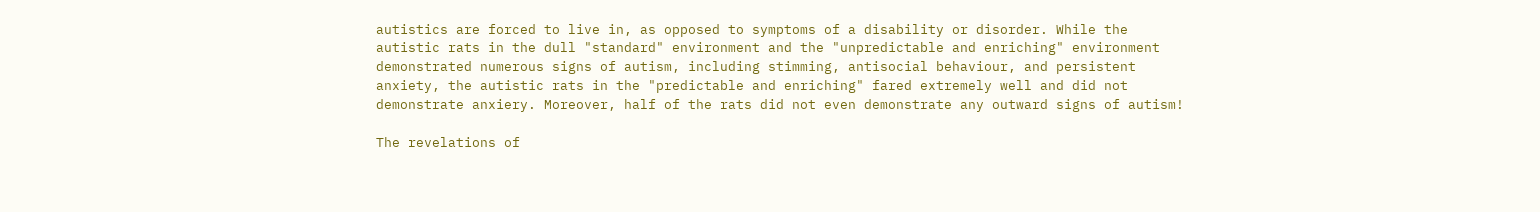autistics are forced to live in, as opposed to symptoms of a disability or disorder. While the autistic rats in the dull "standard" environment and the "unpredictable and enriching" environment demonstrated numerous signs of autism, including stimming, antisocial behaviour, and persistent anxiety, the autistic rats in the "predictable and enriching" fared extremely well and did not demonstrate anxiery. Moreover, half of the rats did not even demonstrate any outward signs of autism!

The revelations of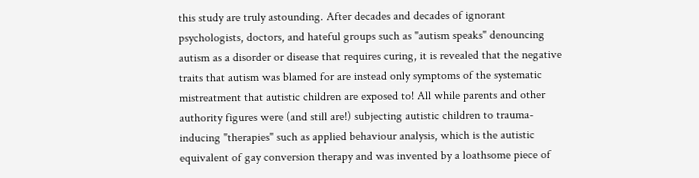this study are truly astounding. After decades and decades of ignorant psychologists, doctors, and hateful groups such as "autism speaks" denouncing autism as a disorder or disease that requires curing, it is revealed that the negative traits that autism was blamed for are instead only symptoms of the systematic mistreatment that autistic children are exposed to! All while parents and other authority figures were (and still are!) subjecting autistic children to trauma-inducing "therapies" such as applied behaviour analysis, which is the autistic equivalent of gay conversion therapy and was invented by a loathsome piece of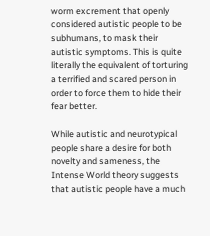worm excrement that openly considered autistic people to be subhumans, to mask their autistic symptoms. This is quite literally the equivalent of torturing a terrified and scared person in order to force them to hide their fear better.

While autistic and neurotypical people share a desire for both novelty and sameness, the Intense World theory suggests that autistic people have a much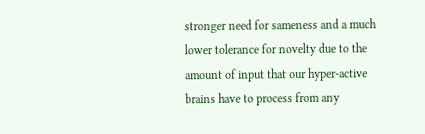stronger need for sameness and a much lower tolerance for novelty due to the amount of input that our hyper-active brains have to process from any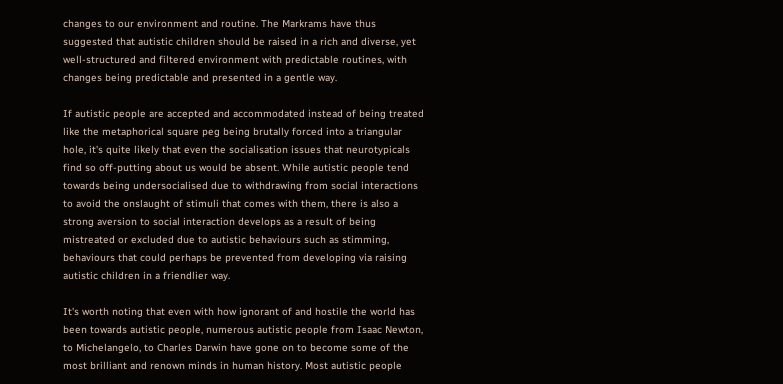changes to our environment and routine. The Markrams have thus suggested that autistic children should be raised in a rich and diverse, yet well-structured and filtered environment with predictable routines, with changes being predictable and presented in a gentle way.

If autistic people are accepted and accommodated instead of being treated like the metaphorical square peg being brutally forced into a triangular hole, it's quite likely that even the socialisation issues that neurotypicals find so off-putting about us would be absent. While autistic people tend towards being undersocialised due to withdrawing from social interactions to avoid the onslaught of stimuli that comes with them, there is also a strong aversion to social interaction develops as a result of being mistreated or excluded due to autistic behaviours such as stimming, behaviours that could perhaps be prevented from developing via raising autistic children in a friendlier way.

It's worth noting that even with how ignorant of and hostile the world has been towards autistic people, numerous autistic people from Isaac Newton, to Michelangelo, to Charles Darwin have gone on to become some of the most brilliant and renown minds in human history. Most autistic people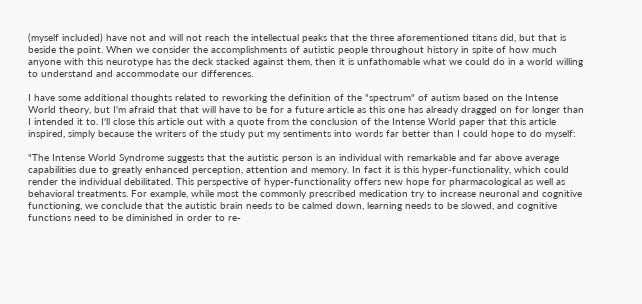(myself included) have not and will not reach the intellectual peaks that the three aforementioned titans did, but that is beside the point. When we consider the accomplishments of autistic people throughout history in spite of how much anyone with this neurotype has the deck stacked against them, then it is unfathomable what we could do in a world willing to understand and accommodate our differences.

I have some additional thoughts related to reworking the definition of the "spectrum" of autism based on the Intense World theory, but I'm afraid that that will have to be for a future article as this one has already dragged on for longer than I intended it to. I'll close this article out with a quote from the conclusion of the Intense World paper that this article inspired, simply because the writers of the study put my sentiments into words far better than I could hope to do myself:

"The Intense World Syndrome suggests that the autistic person is an individual with remarkable and far above average capabilities due to greatly enhanced perception, attention and memory. In fact it is this hyper-functionality, which could render the individual debilitated. This perspective of hyper-functionality offers new hope for pharmacological as well as behavioral treatments. For example, while most the commonly prescribed medication try to increase neuronal and cognitive functioning, we conclude that the autistic brain needs to be calmed down, learning needs to be slowed, and cognitive functions need to be diminished in order to re-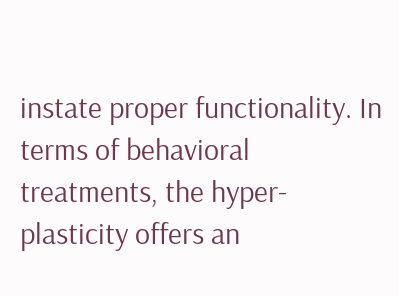instate proper functionality. In terms of behavioral treatments, the hyper-plasticity offers an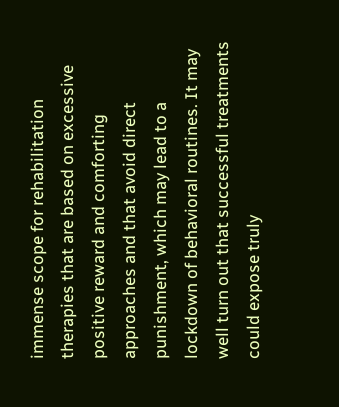immense scope for rehabilitation therapies that are based on excessive positive reward and comforting approaches and that avoid direct punishment, which may lead to a lockdown of behavioral routines. It may well turn out that successful treatments could expose truly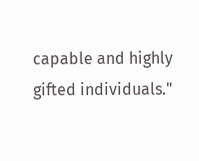capable and highly gifted individuals."